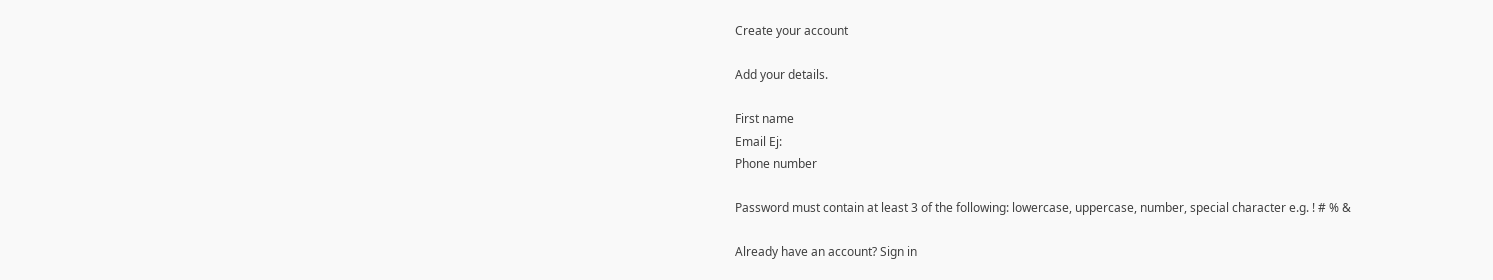Create your account

Add your details.

First name
Email Ej:
Phone number

Password must contain at least 3 of the following: lowercase, uppercase, number, special character e.g. ! # % &

Already have an account? Sign in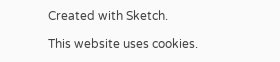Created with Sketch.

This website uses cookies.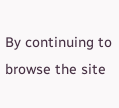By continuing to browse the site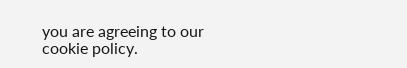you are agreeing to our cookie policy.